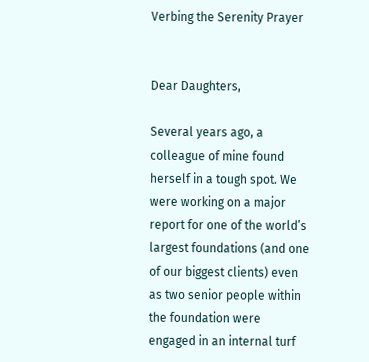Verbing the Serenity Prayer


Dear Daughters,

Several years ago, a colleague of mine found herself in a tough spot. We were working on a major report for one of the world’s largest foundations (and one of our biggest clients) even as two senior people within the foundation were engaged in an internal turf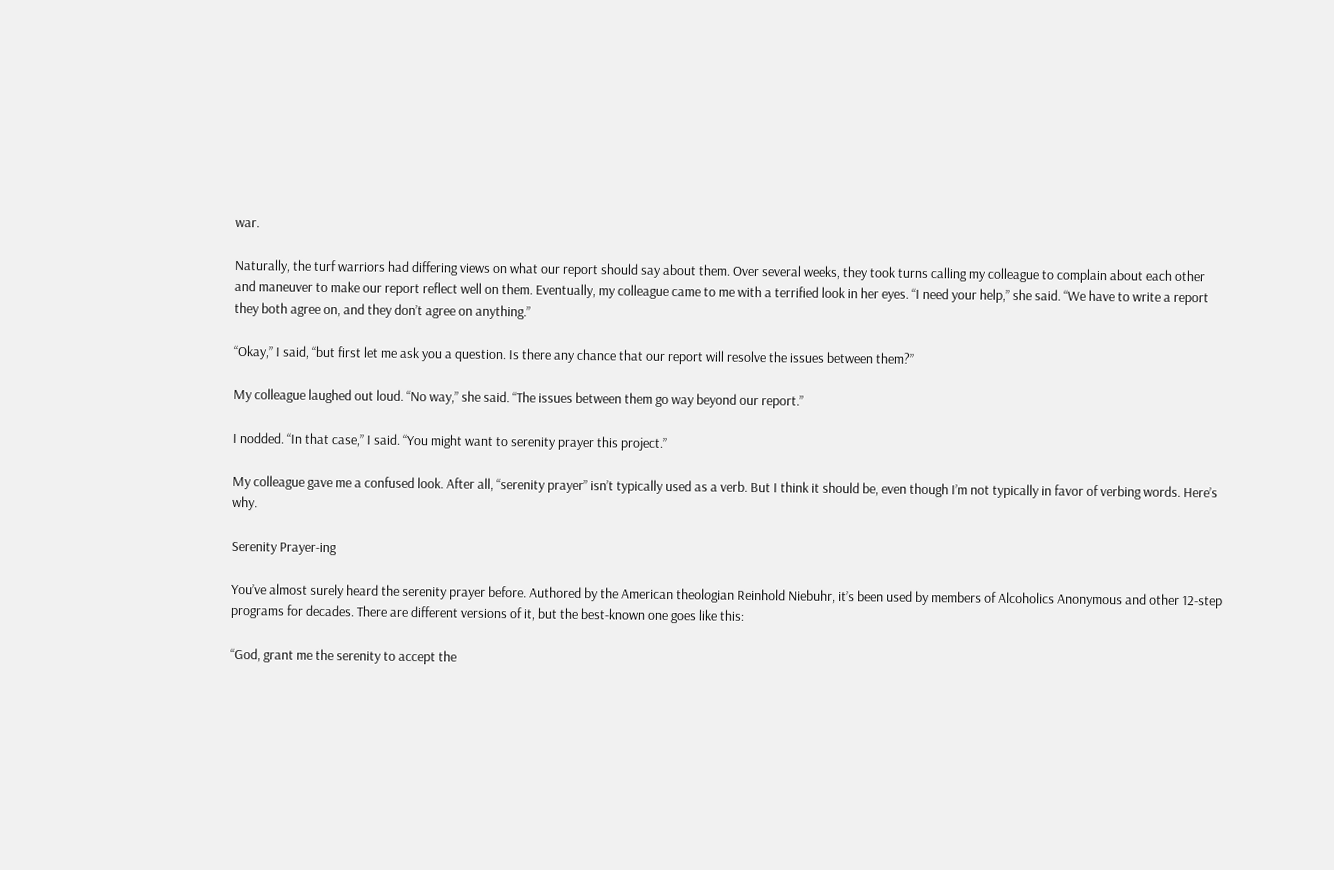war.

Naturally, the turf warriors had differing views on what our report should say about them. Over several weeks, they took turns calling my colleague to complain about each other and maneuver to make our report reflect well on them. Eventually, my colleague came to me with a terrified look in her eyes. “I need your help,” she said. “We have to write a report they both agree on, and they don’t agree on anything.”

“Okay,” I said, “but first let me ask you a question. Is there any chance that our report will resolve the issues between them?”

My colleague laughed out loud. “No way,” she said. “The issues between them go way beyond our report.”

I nodded. “In that case,” I said. “You might want to serenity prayer this project.”

My colleague gave me a confused look. After all, “serenity prayer” isn’t typically used as a verb. But I think it should be, even though I’m not typically in favor of verbing words. Here’s why.

Serenity Prayer-ing

You’ve almost surely heard the serenity prayer before. Authored by the American theologian Reinhold Niebuhr, it’s been used by members of Alcoholics Anonymous and other 12-step programs for decades. There are different versions of it, but the best-known one goes like this:

“God, grant me the serenity to accept the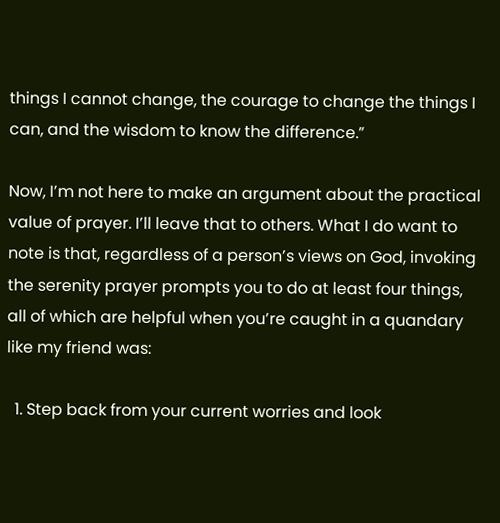things I cannot change, the courage to change the things I can, and the wisdom to know the difference.”

Now, I’m not here to make an argument about the practical value of prayer. I’ll leave that to others. What I do want to note is that, regardless of a person’s views on God, invoking the serenity prayer prompts you to do at least four things, all of which are helpful when you’re caught in a quandary like my friend was:

  1. Step back from your current worries and look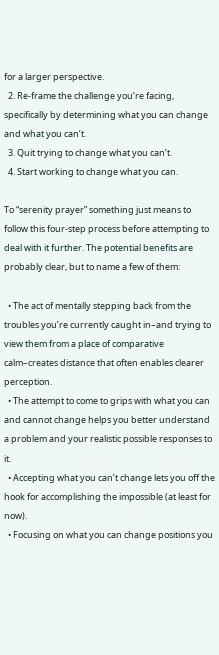for a larger perspective.
  2. Re-frame the challenge you’re facing, specifically by determining what you can change and what you can’t.
  3. Quit trying to change what you can’t.
  4. Start working to change what you can.

To “serenity prayer” something just means to follow this four-step process before attempting to deal with it further. The potential benefits are probably clear, but to name a few of them:

  • The act of mentally stepping back from the troubles you’re currently caught in–and trying to view them from a place of comparative calm–creates distance that often enables clearer perception.
  • The attempt to come to grips with what you can and cannot change helps you better understand a problem and your realistic possible responses to it.
  • Accepting what you can’t change lets you off the hook for accomplishing the impossible (at least for now).
  • Focusing on what you can change positions you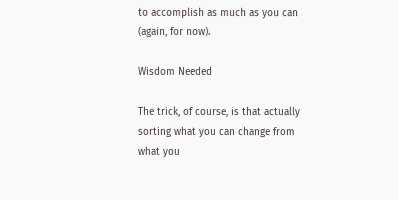to accomplish as much as you can (again, for now).

Wisdom Needed

The trick, of course, is that actually sorting what you can change from what you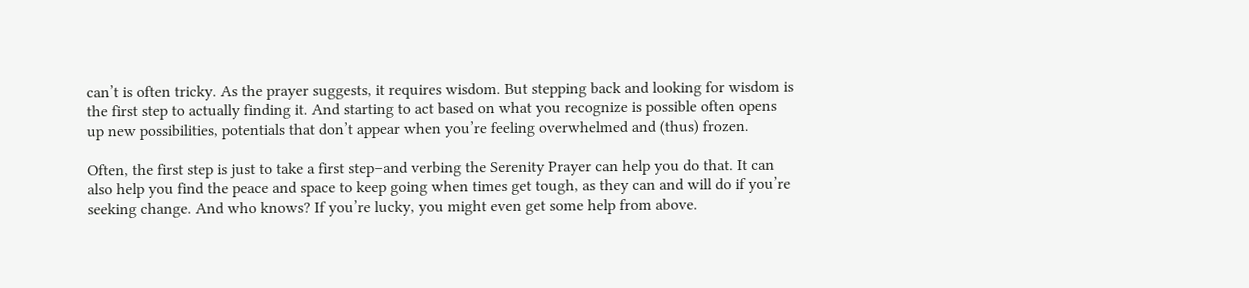can’t is often tricky. As the prayer suggests, it requires wisdom. But stepping back and looking for wisdom is the first step to actually finding it. And starting to act based on what you recognize is possible often opens up new possibilities, potentials that don’t appear when you’re feeling overwhelmed and (thus) frozen.

Often, the first step is just to take a first step–and verbing the Serenity Prayer can help you do that. It can also help you find the peace and space to keep going when times get tough, as they can and will do if you’re seeking change. And who knows? If you’re lucky, you might even get some help from above.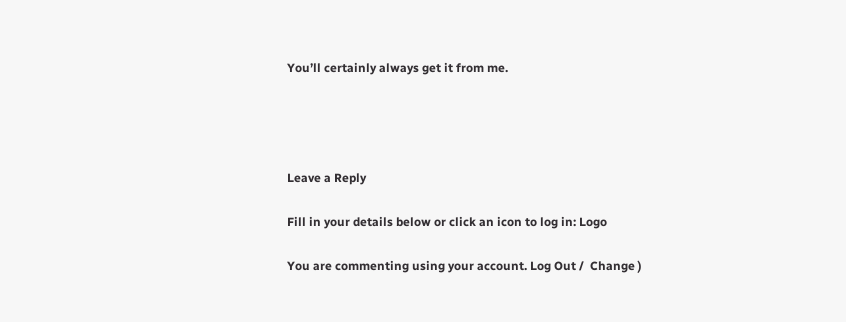You’ll certainly always get it from me.




Leave a Reply

Fill in your details below or click an icon to log in: Logo

You are commenting using your account. Log Out /  Change )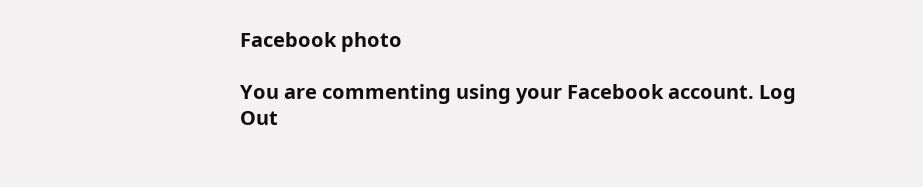Facebook photo

You are commenting using your Facebook account. Log Out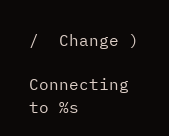/  Change )

Connecting to %s